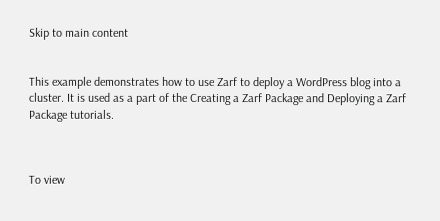Skip to main content


This example demonstrates how to use Zarf to deploy a WordPress blog into a cluster. It is used as a part of the Creating a Zarf Package and Deploying a Zarf Package tutorials.



To view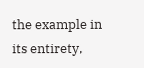the example in its entirety,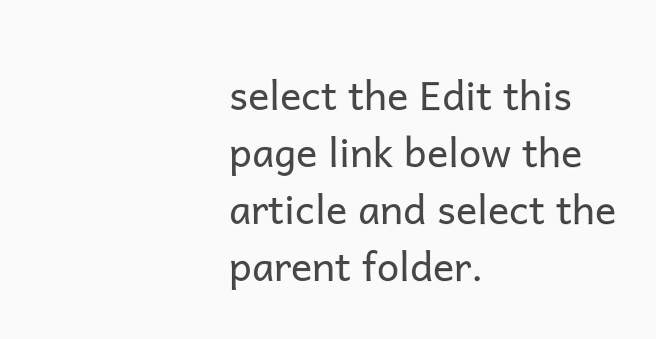select the Edit this page link below the article and select the parent folder.